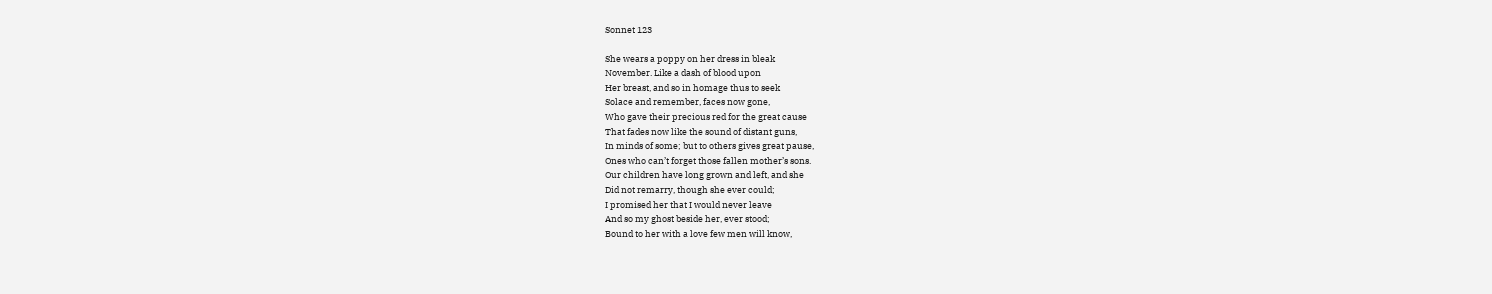Sonnet 123

She wears a poppy on her dress in bleak
November. Like a dash of blood upon
Her breast, and so in homage thus to seek
Solace and remember, faces now gone,
Who gave their precious red for the great cause
That fades now like the sound of distant guns,
In minds of some; but to others gives great pause,
Ones who can’t forget those fallen mother’s sons.
Our children have long grown and left, and she
Did not remarry, though she ever could;
I promised her that I would never leave
And so my ghost beside her, ever stood;
Bound to her with a love few men will know,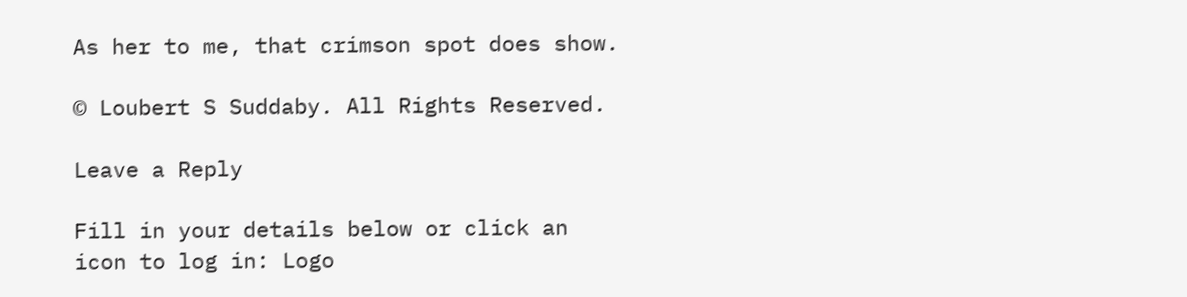As her to me, that crimson spot does show.

© Loubert S Suddaby. All Rights Reserved.

Leave a Reply

Fill in your details below or click an icon to log in: Logo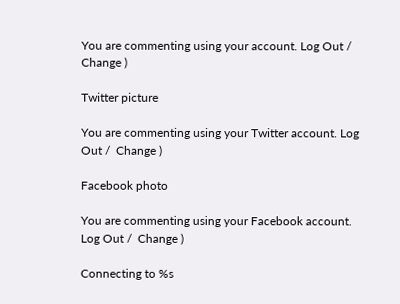You are commenting using your account. Log Out /  Change )

Twitter picture

You are commenting using your Twitter account. Log Out /  Change )

Facebook photo

You are commenting using your Facebook account. Log Out /  Change )

Connecting to %s